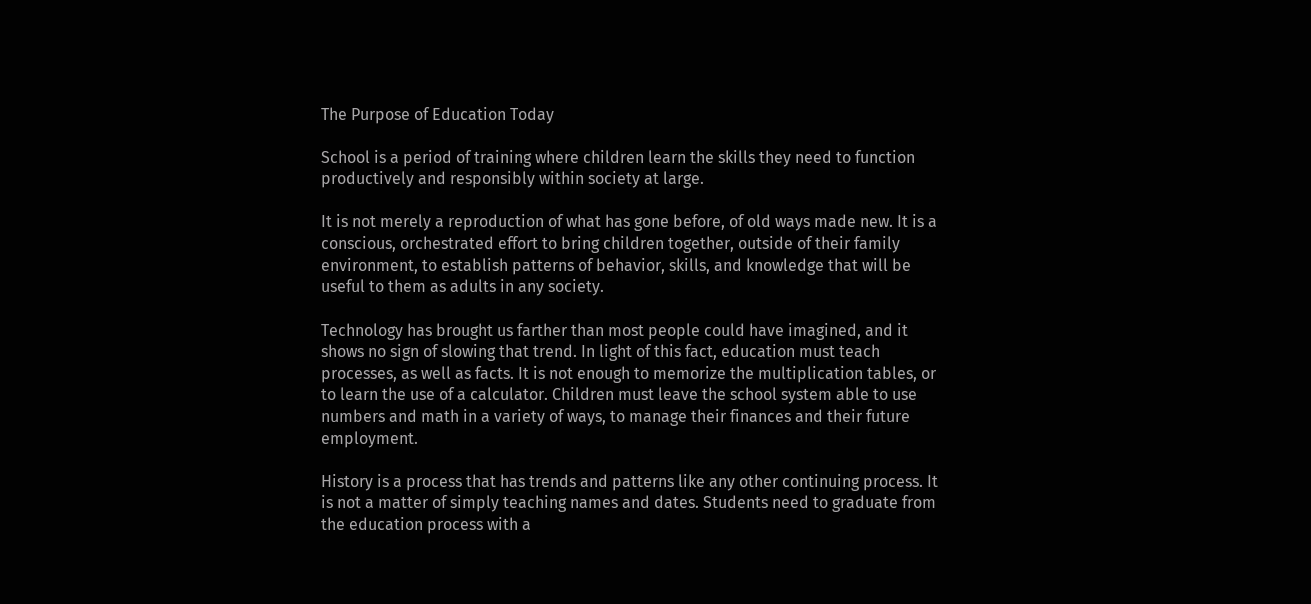The Purpose of Education Today

School is a period of training where children learn the skills they need to function productively and responsibly within society at large.

It is not merely a reproduction of what has gone before, of old ways made new. It is a conscious, orchestrated effort to bring children together, outside of their family environment, to establish patterns of behavior, skills, and knowledge that will be useful to them as adults in any society.

Technology has brought us farther than most people could have imagined, and it shows no sign of slowing that trend. In light of this fact, education must teach processes, as well as facts. It is not enough to memorize the multiplication tables, or to learn the use of a calculator. Children must leave the school system able to use numbers and math in a variety of ways, to manage their finances and their future employment.

History is a process that has trends and patterns like any other continuing process. It is not a matter of simply teaching names and dates. Students need to graduate from the education process with a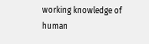working knowledge of human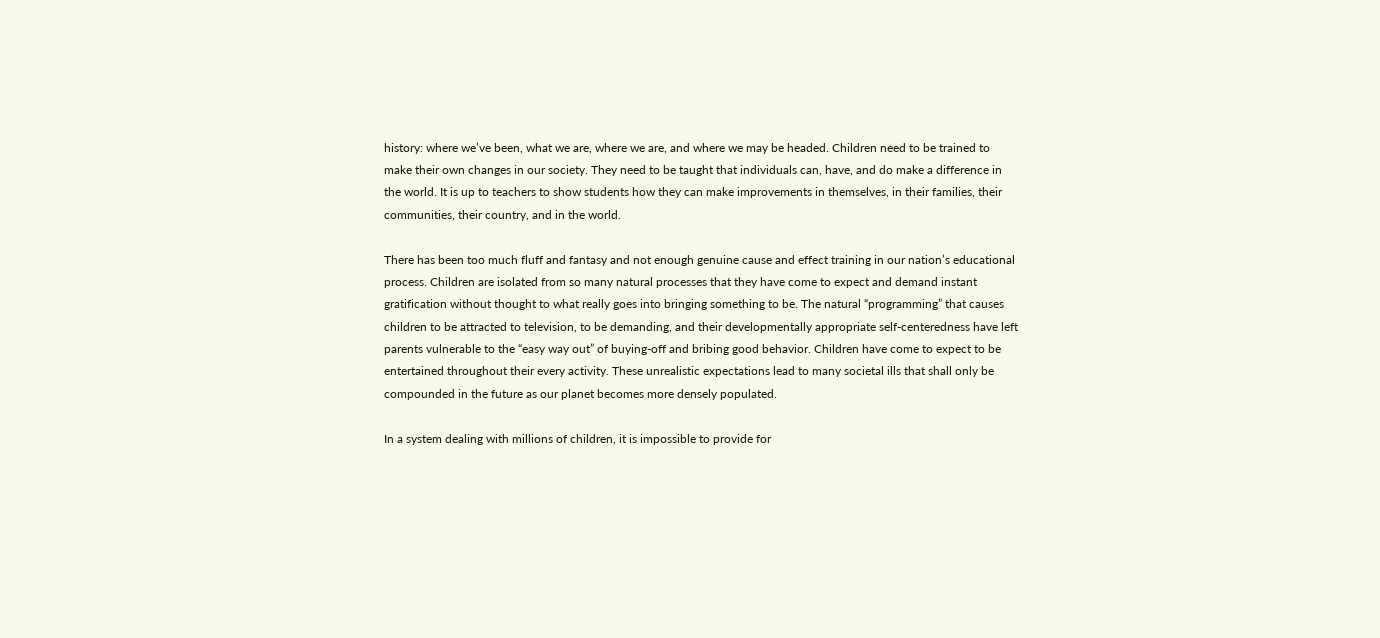history: where we’ve been, what we are, where we are, and where we may be headed. Children need to be trained to make their own changes in our society. They need to be taught that individuals can, have, and do make a difference in the world. It is up to teachers to show students how they can make improvements in themselves, in their families, their communities, their country, and in the world.

There has been too much fluff and fantasy and not enough genuine cause and effect training in our nation’s educational process. Children are isolated from so many natural processes that they have come to expect and demand instant gratification without thought to what really goes into bringing something to be. The natural “programming” that causes children to be attracted to television, to be demanding, and their developmentally appropriate self-centeredness have left parents vulnerable to the “easy way out” of buying-off and bribing good behavior. Children have come to expect to be entertained throughout their every activity. These unrealistic expectations lead to many societal ills that shall only be compounded in the future as our planet becomes more densely populated.

In a system dealing with millions of children, it is impossible to provide for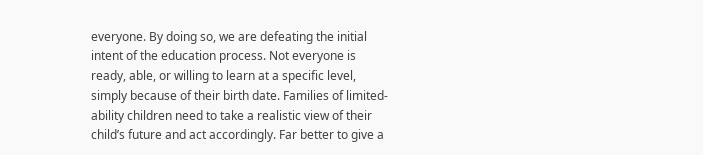everyone. By doing so, we are defeating the initial intent of the education process. Not everyone is ready, able, or willing to learn at a specific level, simply because of their birth date. Families of limited-ability children need to take a realistic view of their child’s future and act accordingly. Far better to give a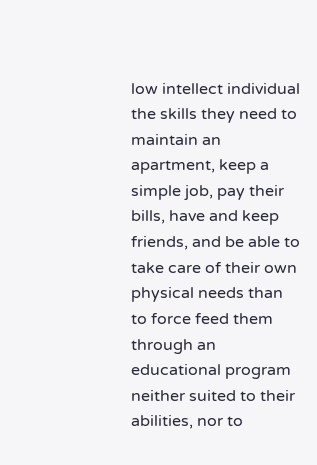low intellect individual the skills they need to maintain an apartment, keep a simple job, pay their bills, have and keep friends, and be able to take care of their own physical needs than to force feed them through an educational program neither suited to their abilities, nor to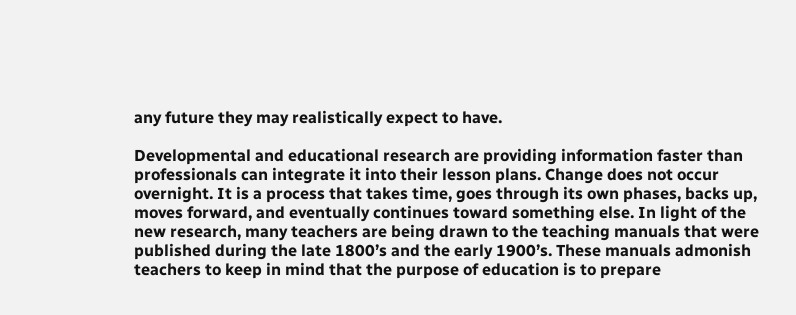any future they may realistically expect to have.

Developmental and educational research are providing information faster than professionals can integrate it into their lesson plans. Change does not occur overnight. It is a process that takes time, goes through its own phases, backs up, moves forward, and eventually continues toward something else. In light of the new research, many teachers are being drawn to the teaching manuals that were published during the late 1800’s and the early 1900’s. These manuals admonish teachers to keep in mind that the purpose of education is to prepare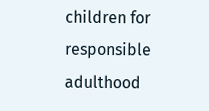children for responsible adulthood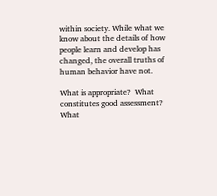within society. While what we know about the details of how people learn and develop has changed, the overall truths of human behavior have not.

What is appropriate?  What constitutes good assessment?  What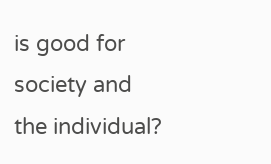is good for society and the individual?